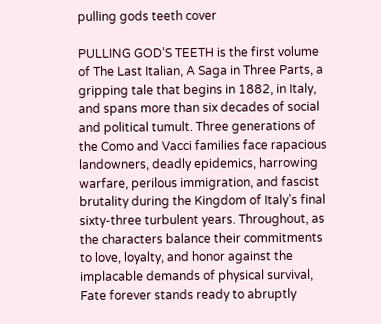pulling gods teeth cover

PULLING GOD’S TEETH is the first volume of The Last Italian, A Saga in Three Parts, a gripping tale that begins in 1882, in Italy, and spans more than six decades of social and political tumult. Three generations of the Como and Vacci families face rapacious landowners, deadly epidemics, harrowing warfare, perilous immigration, and fascist brutality during the Kingdom of Italy’s final sixty-three turbulent years. Throughout, as the characters balance their commitments to love, loyalty, and honor against the implacable demands of physical survival, Fate forever stands ready to abruptly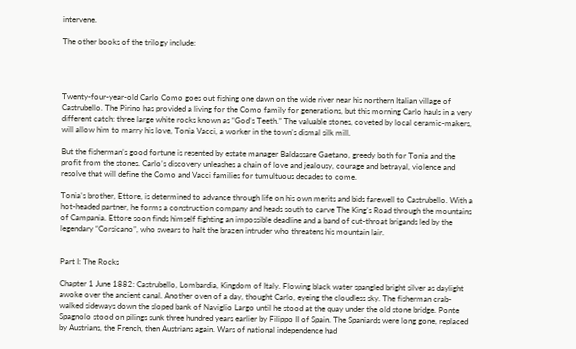intervene.

The other books of the trilogy include:




Twenty-four-year-old Carlo Como goes out fishing one dawn on the wide river near his northern Italian village of Castrubello. The Pirino has provided a living for the Como family for generations, but this morning Carlo hauls in a very different catch: three large white rocks known as “God’s Teeth.” The valuable stones, coveted by local ceramic-makers, will allow him to marry his love, Tonia Vacci, a worker in the town’s dismal silk mill.

But the fisherman’s good fortune is resented by estate manager Baldassare Gaetano, greedy both for Tonia and the profit from the stones. Carlo’s discovery unleashes a chain of love and jealousy, courage and betrayal, violence and resolve that will define the Como and Vacci families for tumultuous decades to come.

Tonia’s brother, Ettore, is determined to advance through life on his own merits and bids farewell to Castrubello. With a hot-headed partner, he forms a construction company and heads south to carve The King’s Road through the mountains of Campania. Ettore soon finds himself fighting an impossible deadline and a band of cut-throat brigands led by the legendary “Corsicano”, who swears to halt the brazen intruder who threatens his mountain lair.


Part I: The Rocks

Chapter 1 June 1882: Castrubello, Lombardia, Kingdom of Italy. Flowing black water spangled bright silver as daylight awoke over the ancient canal. Another oven of a day, thought Carlo, eyeing the cloudless sky. The fisherman crab-walked sideways down the sloped bank of Naviglio Largo until he stood at the quay under the old stone bridge. Ponte Spagnolo stood on pilings sunk three hundred years earlier by Filippo II of Spain. The Spaniards were long gone, replaced by Austrians, the French, then Austrians again. Wars of national independence had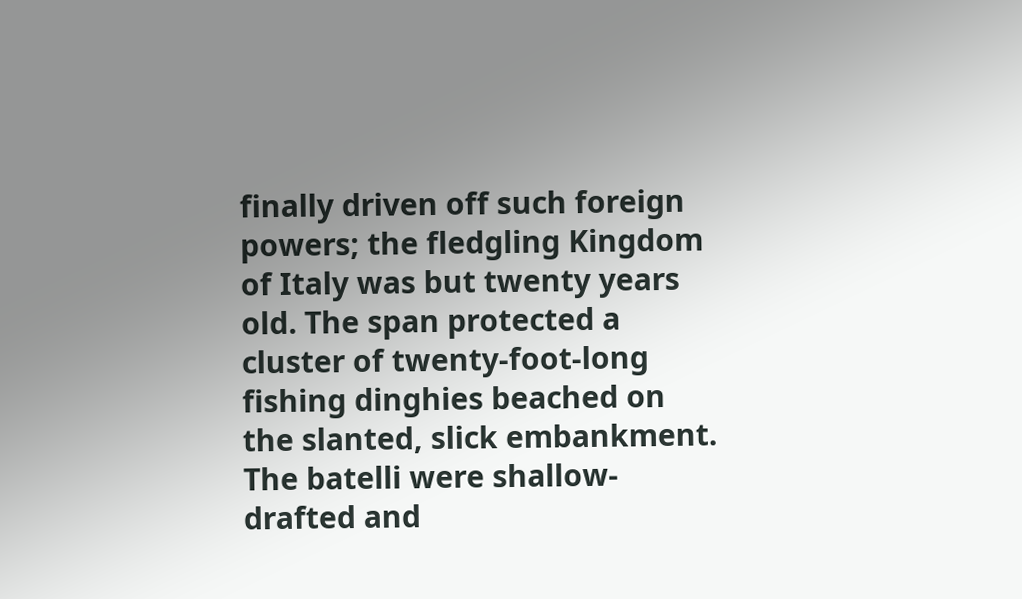finally driven off such foreign powers; the fledgling Kingdom of Italy was but twenty years old. The span protected a cluster of twenty-foot-long fishing dinghies beached on the slanted, slick embankment. The batelli were shallow-drafted and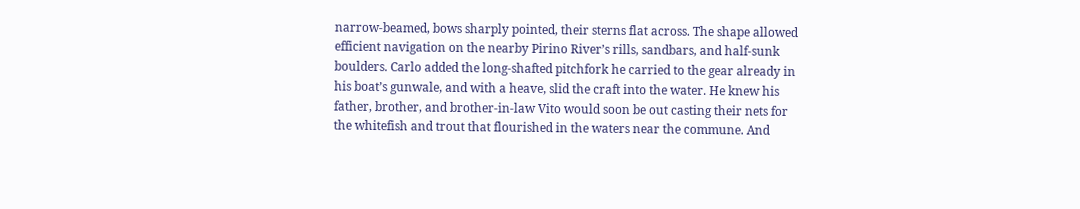narrow-beamed, bows sharply pointed, their sterns flat across. The shape allowed efficient navigation on the nearby Pirino River’s rills, sandbars, and half-sunk boulders. Carlo added the long-shafted pitchfork he carried to the gear already in his boat’s gunwale, and with a heave, slid the craft into the water. He knew his father, brother, and brother-in-law Vito would soon be out casting their nets for the whitefish and trout that flourished in the waters near the commune. And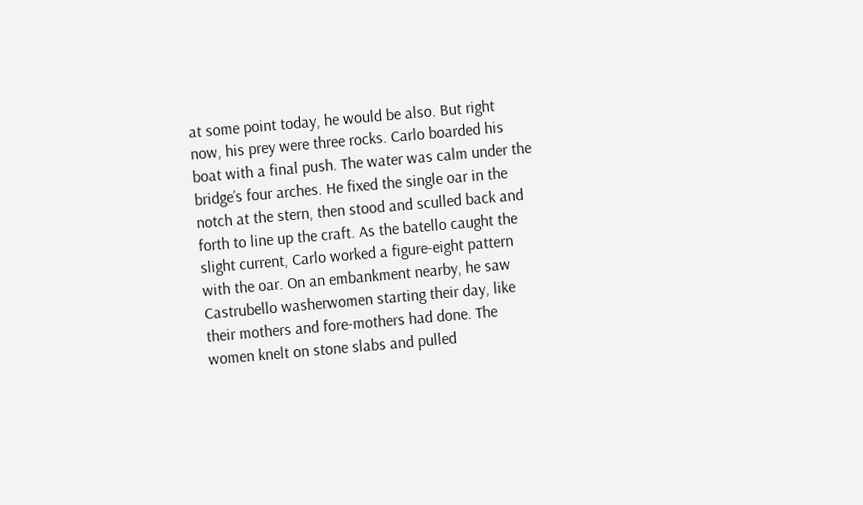at some point today, he would be also. But right now, his prey were three rocks. Carlo boarded his boat with a final push. The water was calm under the bridge’s four arches. He fixed the single oar in the notch at the stern, then stood and sculled back and forth to line up the craft. As the batello caught the slight current, Carlo worked a figure-eight pattern with the oar. On an embankment nearby, he saw Castrubello washerwomen starting their day, like their mothers and fore-mothers had done. The women knelt on stone slabs and pulled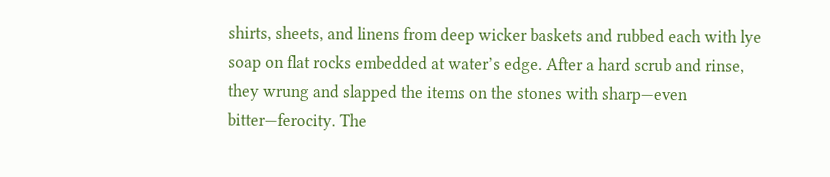shirts, sheets, and linens from deep wicker baskets and rubbed each with lye soap on flat rocks embedded at water’s edge. After a hard scrub and rinse, they wrung and slapped the items on the stones with sharp—even bitter—ferocity. The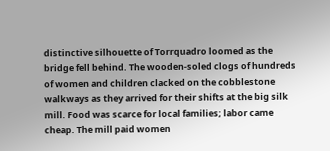distinctive silhouette of Torrquadro loomed as the bridge fell behind. The wooden-soled clogs of hundreds of women and children clacked on the cobblestone walkways as they arrived for their shifts at the big silk mill. Food was scarce for local families; labor came cheap. The mill paid women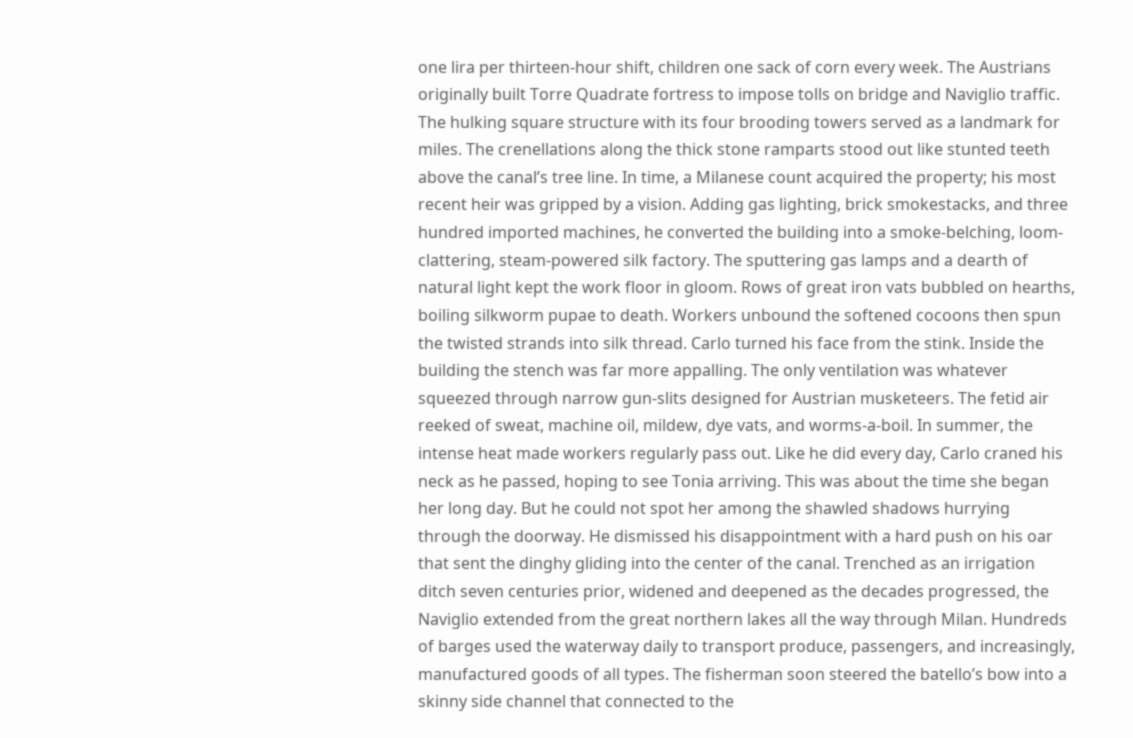one lira per thirteen-hour shift, children one sack of corn every week. The Austrians originally built Torre Quadrate fortress to impose tolls on bridge and Naviglio traffic. The hulking square structure with its four brooding towers served as a landmark for miles. The crenellations along the thick stone ramparts stood out like stunted teeth above the canal’s tree line. In time, a Milanese count acquired the property; his most recent heir was gripped by a vision. Adding gas lighting, brick smokestacks, and three hundred imported machines, he converted the building into a smoke-belching, loom-clattering, steam-powered silk factory. The sputtering gas lamps and a dearth of natural light kept the work floor in gloom. Rows of great iron vats bubbled on hearths, boiling silkworm pupae to death. Workers unbound the softened cocoons then spun the twisted strands into silk thread. Carlo turned his face from the stink. Inside the building the stench was far more appalling. The only ventilation was whatever squeezed through narrow gun-slits designed for Austrian musketeers. The fetid air reeked of sweat, machine oil, mildew, dye vats, and worms-a-boil. In summer, the intense heat made workers regularly pass out. Like he did every day, Carlo craned his neck as he passed, hoping to see Tonia arriving. This was about the time she began her long day. But he could not spot her among the shawled shadows hurrying through the doorway. He dismissed his disappointment with a hard push on his oar that sent the dinghy gliding into the center of the canal. Trenched as an irrigation ditch seven centuries prior, widened and deepened as the decades progressed, the Naviglio extended from the great northern lakes all the way through Milan. Hundreds of barges used the waterway daily to transport produce, passengers, and increasingly, manufactured goods of all types. The fisherman soon steered the batello’s bow into a skinny side channel that connected to the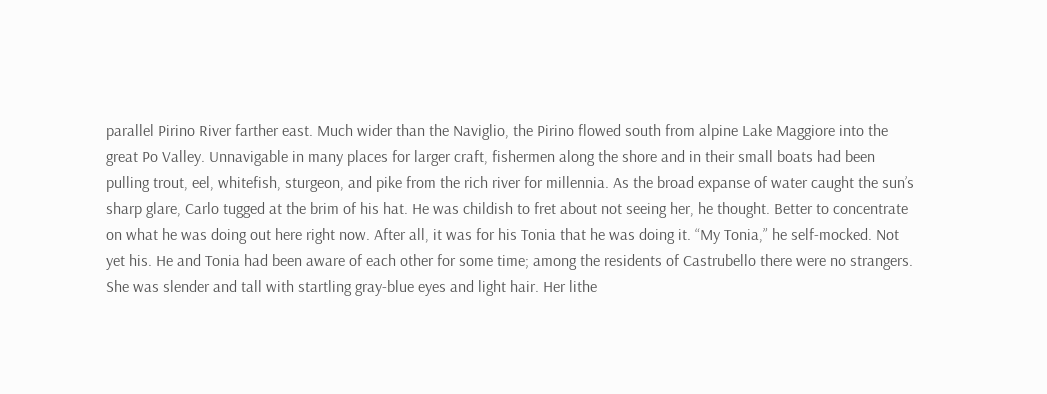parallel Pirino River farther east. Much wider than the Naviglio, the Pirino flowed south from alpine Lake Maggiore into the great Po Valley. Unnavigable in many places for larger craft, fishermen along the shore and in their small boats had been pulling trout, eel, whitefish, sturgeon, and pike from the rich river for millennia. As the broad expanse of water caught the sun’s sharp glare, Carlo tugged at the brim of his hat. He was childish to fret about not seeing her, he thought. Better to concentrate on what he was doing out here right now. After all, it was for his Tonia that he was doing it. “My Tonia,” he self-mocked. Not yet his. He and Tonia had been aware of each other for some time; among the residents of Castrubello there were no strangers. She was slender and tall with startling gray-blue eyes and light hair. Her lithe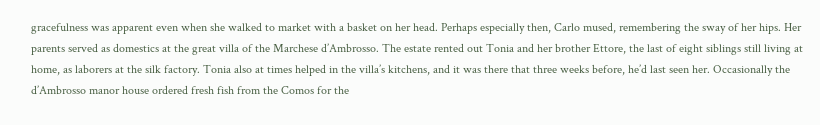gracefulness was apparent even when she walked to market with a basket on her head. Perhaps especially then, Carlo mused, remembering the sway of her hips. Her parents served as domestics at the great villa of the Marchese d’Ambrosso. The estate rented out Tonia and her brother Ettore, the last of eight siblings still living at home, as laborers at the silk factory. Tonia also at times helped in the villa’s kitchens, and it was there that three weeks before, he’d last seen her. Occasionally the d’Ambrosso manor house ordered fresh fish from the Comos for the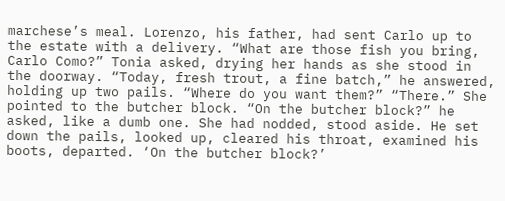marchese’s meal. Lorenzo, his father, had sent Carlo up to the estate with a delivery. “What are those fish you bring, Carlo Como?” Tonia asked, drying her hands as she stood in the doorway. “Today, fresh trout, a fine batch,” he answered, holding up two pails. “Where do you want them?” “There.” She pointed to the butcher block. “On the butcher block?” he asked, like a dumb one. She had nodded, stood aside. He set down the pails, looked up, cleared his throat, examined his boots, departed. ‘On the butcher block?’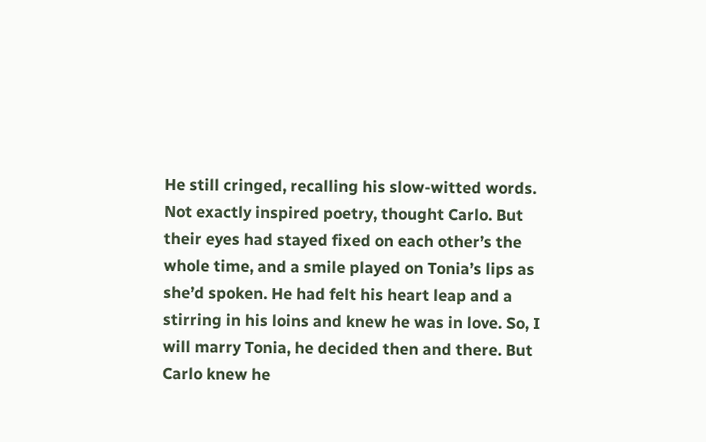He still cringed, recalling his slow-witted words. Not exactly inspired poetry, thought Carlo. But their eyes had stayed fixed on each other’s the whole time, and a smile played on Tonia’s lips as she’d spoken. He had felt his heart leap and a stirring in his loins and knew he was in love. So, I will marry Tonia, he decided then and there. But Carlo knew he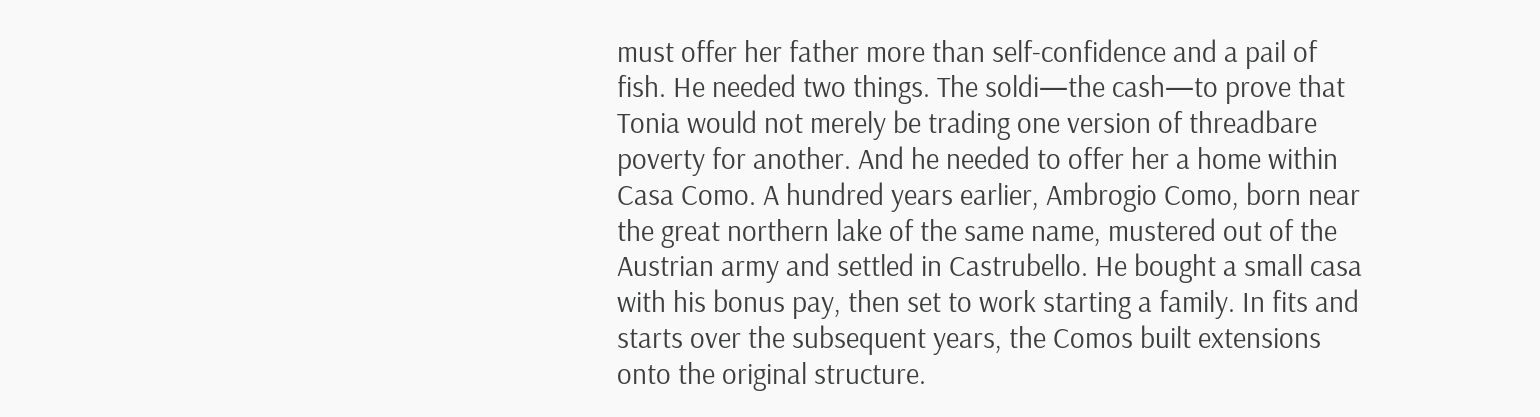must offer her father more than self-confidence and a pail of fish. He needed two things. The soldi—the cash—to prove that Tonia would not merely be trading one version of threadbare poverty for another. And he needed to offer her a home within Casa Como. A hundred years earlier, Ambrogio Como, born near the great northern lake of the same name, mustered out of the Austrian army and settled in Castrubello. He bought a small casa with his bonus pay, then set to work starting a family. In fits and starts over the subsequent years, the Comos built extensions onto the original structure.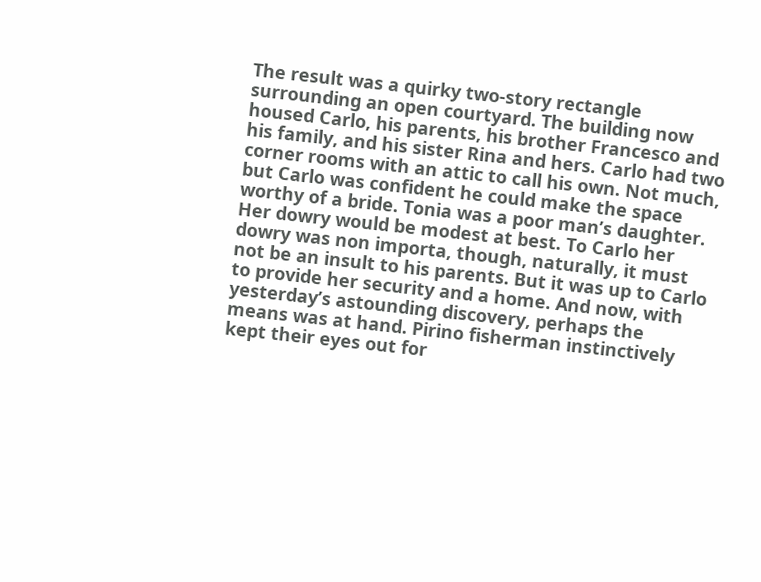The result was a quirky two-story rectangle surrounding an open courtyard. The building now housed Carlo, his parents, his brother Francesco and his family, and his sister Rina and hers. Carlo had two corner rooms with an attic to call his own. Not much, but Carlo was confident he could make the space worthy of a bride. Tonia was a poor man’s daughter. Her dowry would be modest at best. To Carlo her dowry was non importa, though, naturally, it must not be an insult to his parents. But it was up to Carlo to provide her security and a home. And now, with yesterday’s astounding discovery, perhaps the means was at hand. Pirino fisherman instinctively kept their eyes out for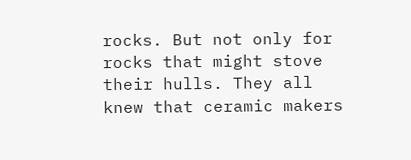rocks. But not only for rocks that might stove their hulls. They all knew that ceramic makers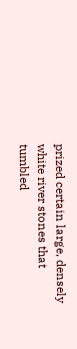prized certain large, densely white river stones that tumbled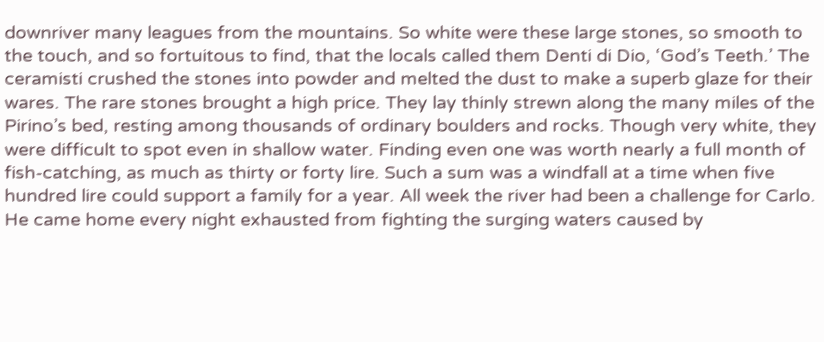downriver many leagues from the mountains. So white were these large stones, so smooth to the touch, and so fortuitous to find, that the locals called them Denti di Dio, ‘God’s Teeth.’ The ceramisti crushed the stones into powder and melted the dust to make a superb glaze for their wares. The rare stones brought a high price. They lay thinly strewn along the many miles of the Pirino’s bed, resting among thousands of ordinary boulders and rocks. Though very white, they were difficult to spot even in shallow water. Finding even one was worth nearly a full month of fish-catching, as much as thirty or forty lire. Such a sum was a windfall at a time when five hundred lire could support a family for a year. All week the river had been a challenge for Carlo. He came home every night exhausted from fighting the surging waters caused by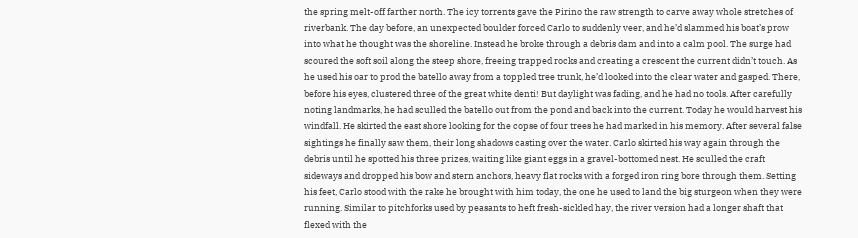the spring melt-off farther north. The icy torrents gave the Pirino the raw strength to carve away whole stretches of riverbank. The day before, an unexpected boulder forced Carlo to suddenly veer, and he’d slammed his boat’s prow into what he thought was the shoreline. Instead he broke through a debris dam and into a calm pool. The surge had scoured the soft soil along the steep shore, freeing trapped rocks and creating a crescent the current didn’t touch. As he used his oar to prod the batello away from a toppled tree trunk, he’d looked into the clear water and gasped. There, before his eyes, clustered three of the great white denti! But daylight was fading, and he had no tools. After carefully noting landmarks, he had sculled the batello out from the pond and back into the current. Today he would harvest his windfall. He skirted the east shore looking for the copse of four trees he had marked in his memory. After several false sightings he finally saw them, their long shadows casting over the water. Carlo skirted his way again through the debris until he spotted his three prizes, waiting like giant eggs in a gravel-bottomed nest. He sculled the craft sideways and dropped his bow and stern anchors, heavy flat rocks with a forged iron ring bore through them. Setting his feet, Carlo stood with the rake he brought with him today, the one he used to land the big sturgeon when they were running. Similar to pitchforks used by peasants to heft fresh-sickled hay, the river version had a longer shaft that flexed with the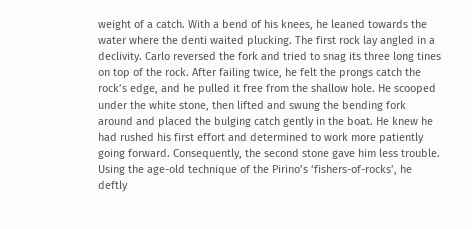weight of a catch. With a bend of his knees, he leaned towards the water where the denti waited plucking. The first rock lay angled in a declivity. Carlo reversed the fork and tried to snag its three long tines on top of the rock. After failing twice, he felt the prongs catch the rock’s edge, and he pulled it free from the shallow hole. He scooped under the white stone, then lifted and swung the bending fork around and placed the bulging catch gently in the boat. He knew he had rushed his first effort and determined to work more patiently going forward. Consequently, the second stone gave him less trouble. Using the age-old technique of the Pirino’s ‘fishers-of-rocks’, he deftly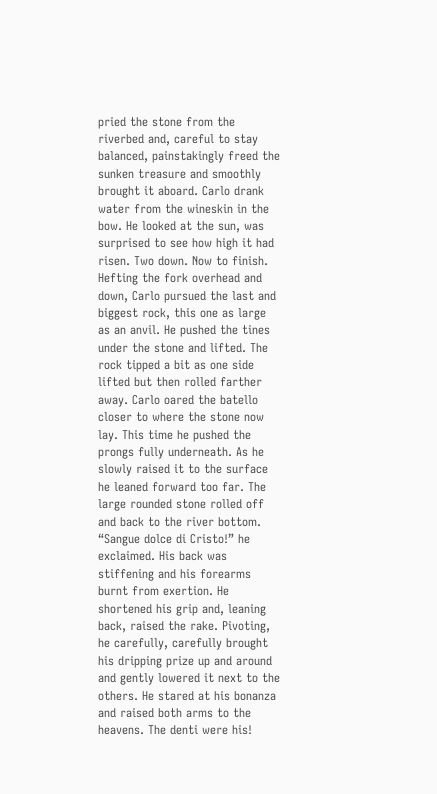pried the stone from the riverbed and, careful to stay balanced, painstakingly freed the sunken treasure and smoothly brought it aboard. Carlo drank water from the wineskin in the bow. He looked at the sun, was surprised to see how high it had risen. Two down. Now to finish. Hefting the fork overhead and down, Carlo pursued the last and biggest rock, this one as large as an anvil. He pushed the tines under the stone and lifted. The rock tipped a bit as one side lifted but then rolled farther away. Carlo oared the batello closer to where the stone now lay. This time he pushed the prongs fully underneath. As he slowly raised it to the surface he leaned forward too far. The large rounded stone rolled off and back to the river bottom. “Sangue dolce di Cristo!” he exclaimed. His back was stiffening and his forearms burnt from exertion. He shortened his grip and, leaning back, raised the rake. Pivoting, he carefully, carefully brought his dripping prize up and around and gently lowered it next to the others. He stared at his bonanza and raised both arms to the heavens. The denti were his!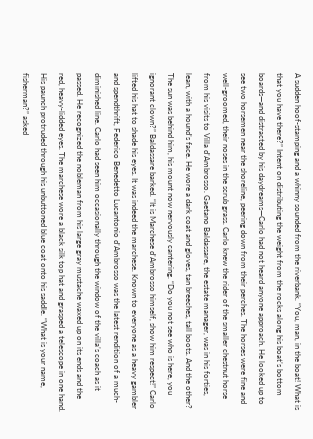A sudden hoof-stamping and a whinny sounded from the riverbank. “You, man, in the boat! What is that you have there?” Intent on distributing the weight from the rocks along his boat’s bottom boards—and distracted by his daydreams—Carlo had not heard anyone approach. He looked up to see two horsemen near the shoreline, peering down from their perches. The horses were fine and well-groomed, their noses in the scrub grass. Carlo knew the rider of the smaller chestnut horse from his visits to Villa d’Ambrosso. Gaetano Baldassare, the estate manager, was in his forties, lean, with a hound’s face. He wore a dark coat and gloves, tan breeches, tall boots. And the other? The sun was behind him, his mount now nervously cantering. “Do you not see who is here, you ignorant clown?” Baldassare barked. “It is Marchese d’Ambrosso himself, show him respect!” Carlo lifted his hat to shade his eyes. It was indeed the marchese. Known to everyone as a heavy gambler and spendthrift, Federico Benedetto Lucantonio d’Ambrosso was the latest rendition of a much-diminished line. Carlo had seen him occasionally through the window of the villa’s coach as it passed. He recognized the nobleman from his large gray mustache waxed up on its ends and the red, heavy-lidded eyes. The marchese wore a black silk top hat and grasped a telescope in one hand. His paunch protruded through his unbuttoned blue coat onto his saddle. “What is your name, fisherman?” asked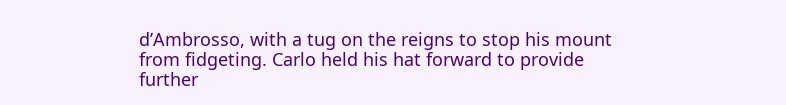d’Ambrosso, with a tug on the reigns to stop his mount from fidgeting. Carlo held his hat forward to provide further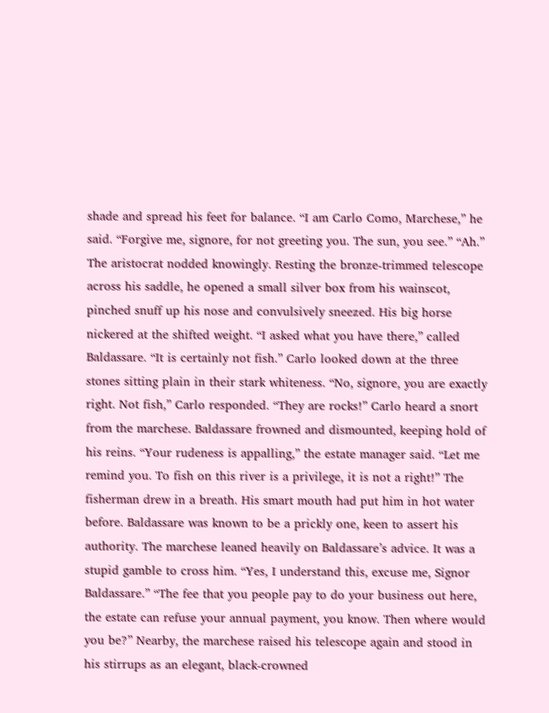shade and spread his feet for balance. “I am Carlo Como, Marchese,” he said. “Forgive me, signore, for not greeting you. The sun, you see.” “Ah.” The aristocrat nodded knowingly. Resting the bronze-trimmed telescope across his saddle, he opened a small silver box from his wainscot, pinched snuff up his nose and convulsively sneezed. His big horse nickered at the shifted weight. “I asked what you have there,” called Baldassare. “It is certainly not fish.” Carlo looked down at the three stones sitting plain in their stark whiteness. “No, signore, you are exactly right. Not fish,” Carlo responded. “They are rocks!” Carlo heard a snort from the marchese. Baldassare frowned and dismounted, keeping hold of his reins. “Your rudeness is appalling,” the estate manager said. “Let me remind you. To fish on this river is a privilege, it is not a right!” The fisherman drew in a breath. His smart mouth had put him in hot water before. Baldassare was known to be a prickly one, keen to assert his authority. The marchese leaned heavily on Baldassare’s advice. It was a stupid gamble to cross him. “Yes, I understand this, excuse me, Signor Baldassare.” “The fee that you people pay to do your business out here, the estate can refuse your annual payment, you know. Then where would you be?” Nearby, the marchese raised his telescope again and stood in his stirrups as an elegant, black-crowned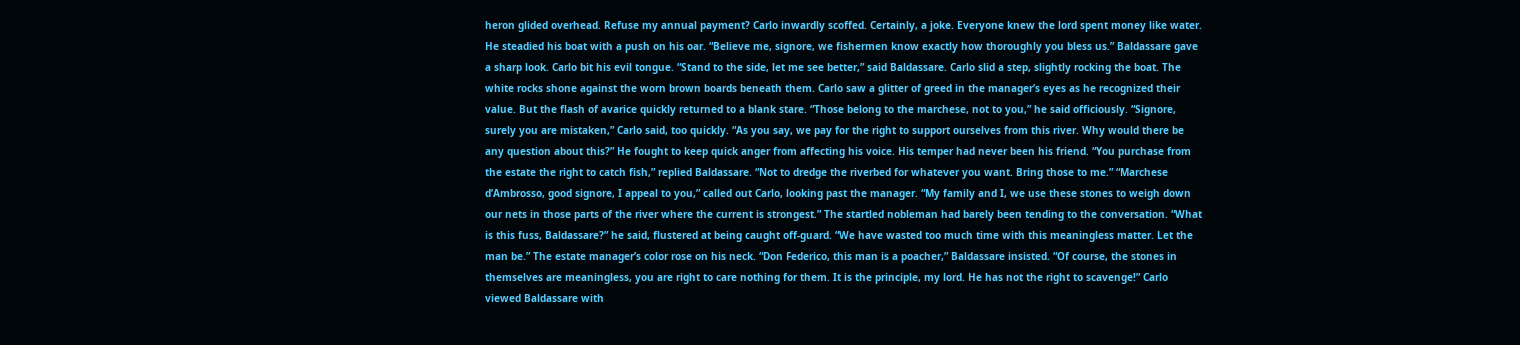heron glided overhead. Refuse my annual payment? Carlo inwardly scoffed. Certainly, a joke. Everyone knew the lord spent money like water. He steadied his boat with a push on his oar. “Believe me, signore, we fishermen know exactly how thoroughly you bless us.” Baldassare gave a sharp look. Carlo bit his evil tongue. “Stand to the side, let me see better,” said Baldassare. Carlo slid a step, slightly rocking the boat. The white rocks shone against the worn brown boards beneath them. Carlo saw a glitter of greed in the manager’s eyes as he recognized their value. But the flash of avarice quickly returned to a blank stare. “Those belong to the marchese, not to you,” he said officiously. “Signore, surely you are mistaken,” Carlo said, too quickly. “As you say, we pay for the right to support ourselves from this river. Why would there be any question about this?” He fought to keep quick anger from affecting his voice. His temper had never been his friend. “You purchase from the estate the right to catch fish,” replied Baldassare. “Not to dredge the riverbed for whatever you want. Bring those to me.” “Marchese d’Ambrosso, good signore, I appeal to you,” called out Carlo, looking past the manager. “My family and I, we use these stones to weigh down our nets in those parts of the river where the current is strongest.” The startled nobleman had barely been tending to the conversation. “What is this fuss, Baldassare?” he said, flustered at being caught off-guard. “We have wasted too much time with this meaningless matter. Let the man be.” The estate manager’s color rose on his neck. “Don Federico, this man is a poacher,” Baldassare insisted. “Of course, the stones in themselves are meaningless, you are right to care nothing for them. It is the principle, my lord. He has not the right to scavenge!” Carlo viewed Baldassare with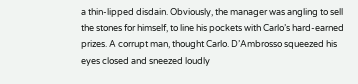a thin-lipped disdain. Obviously, the manager was angling to sell the stones for himself, to line his pockets with Carlo’s hard-earned prizes. A corrupt man, thought Carlo. D’Ambrosso squeezed his eyes closed and sneezed loudly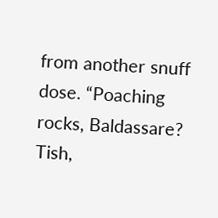from another snuff dose. “Poaching rocks, Baldassare? Tish,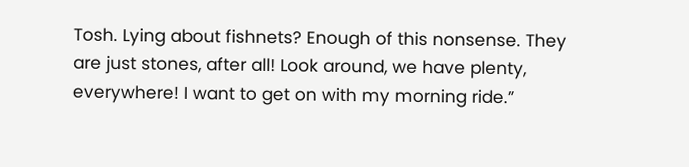Tosh. Lying about fishnets? Enough of this nonsense. They are just stones, after all! Look around, we have plenty, everywhere! I want to get on with my morning ride.”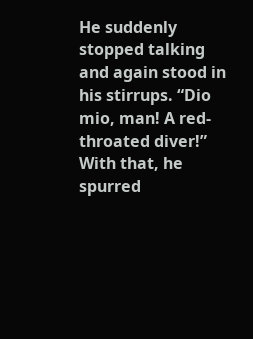He suddenly stopped talking and again stood in his stirrups. “Dio mio, man! A red-throated diver!” With that, he spurred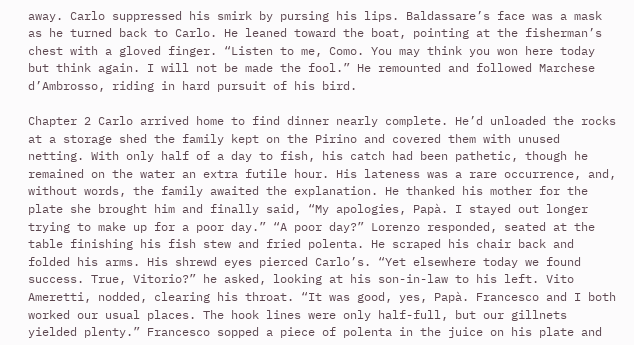away. Carlo suppressed his smirk by pursing his lips. Baldassare’s face was a mask as he turned back to Carlo. He leaned toward the boat, pointing at the fisherman’s chest with a gloved finger. “Listen to me, Como. You may think you won here today but think again. I will not be made the fool.” He remounted and followed Marchese d’Ambrosso, riding in hard pursuit of his bird.

Chapter 2 Carlo arrived home to find dinner nearly complete. He’d unloaded the rocks at a storage shed the family kept on the Pirino and covered them with unused netting. With only half of a day to fish, his catch had been pathetic, though he remained on the water an extra futile hour. His lateness was a rare occurrence, and, without words, the family awaited the explanation. He thanked his mother for the plate she brought him and finally said, “My apologies, Papà. I stayed out longer trying to make up for a poor day.” “A poor day?” Lorenzo responded, seated at the table finishing his fish stew and fried polenta. He scraped his chair back and folded his arms. His shrewd eyes pierced Carlo’s. “Yet elsewhere today we found success. True, Vitorio?” he asked, looking at his son-in-law to his left. Vito Ameretti, nodded, clearing his throat. “It was good, yes, Papà. Francesco and I both worked our usual places. The hook lines were only half-full, but our gillnets yielded plenty.” Francesco sopped a piece of polenta in the juice on his plate and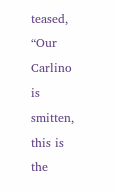teased, “Our Carlino is smitten, this is the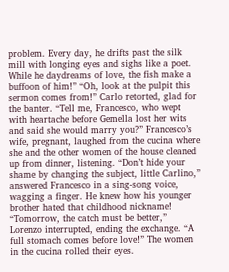problem. Every day, he drifts past the silk mill with longing eyes and sighs like a poet. While he daydreams of love, the fish make a buffoon of him!” “Oh, look at the pulpit this sermon comes from!” Carlo retorted, glad for the banter. “Tell me, Francesco, who wept with heartache before Gemella lost her wits and said she would marry you?” Francesco’s wife, pregnant, laughed from the cucina where she and the other women of the house cleaned up from dinner, listening. “Don’t hide your shame by changing the subject, little Carlino,” answered Francesco in a sing-song voice, wagging a finger. He knew how his younger brother hated that childhood nickname! “Tomorrow, the catch must be better,” Lorenzo interrupted, ending the exchange. “A full stomach comes before love!” The women in the cucina rolled their eyes.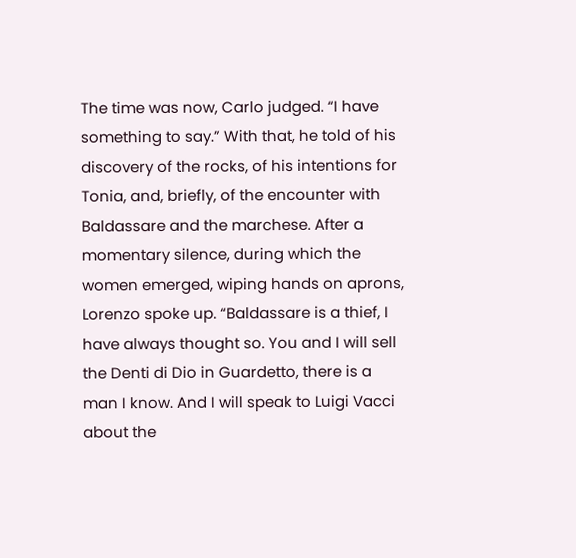The time was now, Carlo judged. “I have something to say.” With that, he told of his discovery of the rocks, of his intentions for Tonia, and, briefly, of the encounter with Baldassare and the marchese. After a momentary silence, during which the women emerged, wiping hands on aprons, Lorenzo spoke up. “Baldassare is a thief, I have always thought so. You and I will sell the Denti di Dio in Guardetto, there is a man I know. And I will speak to Luigi Vacci about the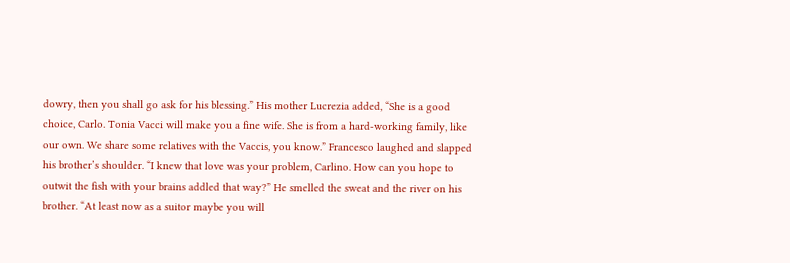dowry, then you shall go ask for his blessing.” His mother Lucrezia added, “She is a good choice, Carlo. Tonia Vacci will make you a fine wife. She is from a hard-working family, like our own. We share some relatives with the Vaccis, you know.” Francesco laughed and slapped his brother’s shoulder. “I knew that love was your problem, Carlino. How can you hope to outwit the fish with your brains addled that way?” He smelled the sweat and the river on his brother. “At least now as a suitor maybe you will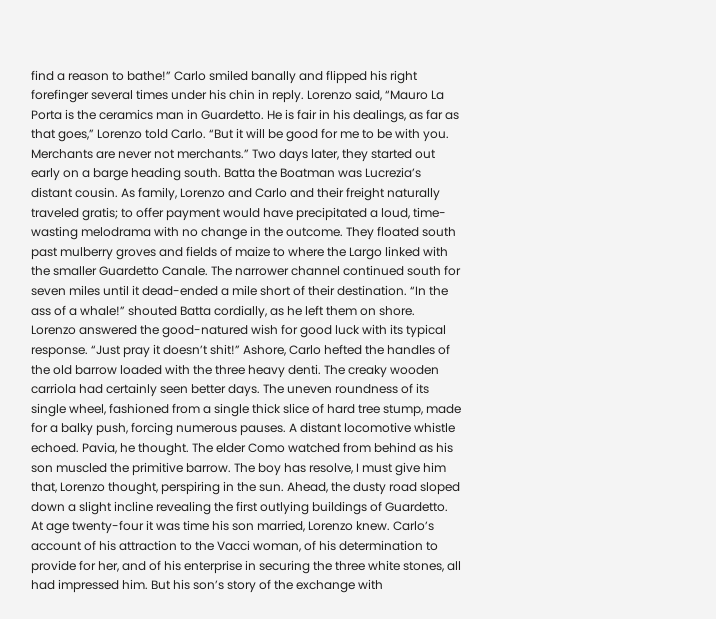find a reason to bathe!” Carlo smiled banally and flipped his right forefinger several times under his chin in reply. Lorenzo said, “Mauro La Porta is the ceramics man in Guardetto. He is fair in his dealings, as far as that goes,” Lorenzo told Carlo. “But it will be good for me to be with you. Merchants are never not merchants.” Two days later, they started out early on a barge heading south. Batta the Boatman was Lucrezia’s distant cousin. As family, Lorenzo and Carlo and their freight naturally traveled gratis; to offer payment would have precipitated a loud, time-wasting melodrama with no change in the outcome. They floated south past mulberry groves and fields of maize to where the Largo linked with the smaller Guardetto Canale. The narrower channel continued south for seven miles until it dead-ended a mile short of their destination. “In the ass of a whale!” shouted Batta cordially, as he left them on shore. Lorenzo answered the good-natured wish for good luck with its typical response. “Just pray it doesn’t shit!” Ashore, Carlo hefted the handles of the old barrow loaded with the three heavy denti. The creaky wooden carriola had certainly seen better days. The uneven roundness of its single wheel, fashioned from a single thick slice of hard tree stump, made for a balky push, forcing numerous pauses. A distant locomotive whistle echoed. Pavia, he thought. The elder Como watched from behind as his son muscled the primitive barrow. The boy has resolve, I must give him that, Lorenzo thought, perspiring in the sun. Ahead, the dusty road sloped down a slight incline revealing the first outlying buildings of Guardetto. At age twenty-four it was time his son married, Lorenzo knew. Carlo’s account of his attraction to the Vacci woman, of his determination to provide for her, and of his enterprise in securing the three white stones, all had impressed him. But his son’s story of the exchange with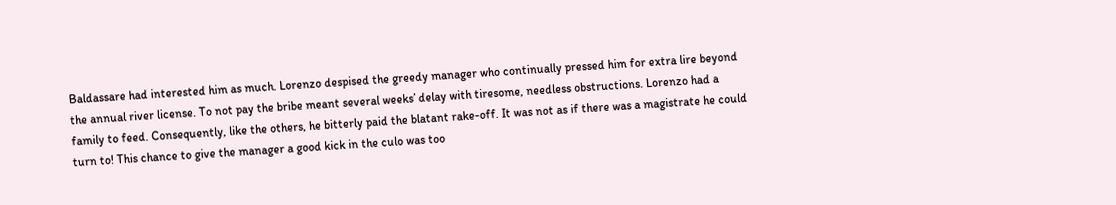Baldassare had interested him as much. Lorenzo despised the greedy manager who continually pressed him for extra lire beyond the annual river license. To not pay the bribe meant several weeks’ delay with tiresome, needless obstructions. Lorenzo had a family to feed. Consequently, like the others, he bitterly paid the blatant rake-off. It was not as if there was a magistrate he could turn to! This chance to give the manager a good kick in the culo was too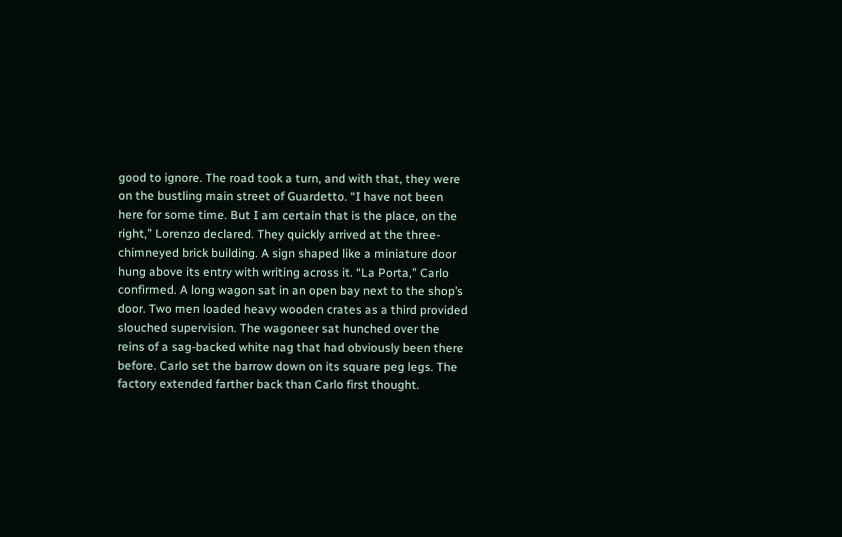good to ignore. The road took a turn, and with that, they were on the bustling main street of Guardetto. “I have not been here for some time. But I am certain that is the place, on the right,” Lorenzo declared. They quickly arrived at the three-chimneyed brick building. A sign shaped like a miniature door hung above its entry with writing across it. “La Porta,” Carlo confirmed. A long wagon sat in an open bay next to the shop’s door. Two men loaded heavy wooden crates as a third provided slouched supervision. The wagoneer sat hunched over the reins of a sag-backed white nag that had obviously been there before. Carlo set the barrow down on its square peg legs. The factory extended farther back than Carlo first thought.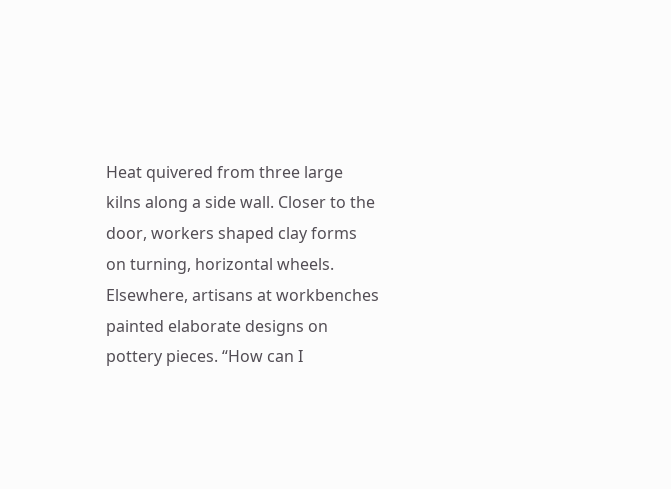Heat quivered from three large kilns along a side wall. Closer to the door, workers shaped clay forms on turning, horizontal wheels. Elsewhere, artisans at workbenches painted elaborate designs on pottery pieces. “How can I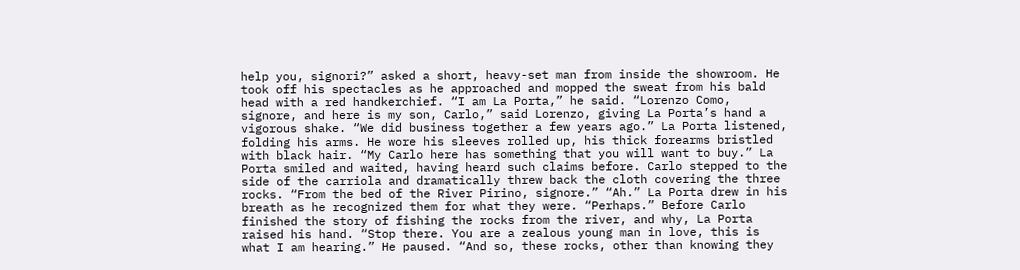help you, signori?” asked a short, heavy-set man from inside the showroom. He took off his spectacles as he approached and mopped the sweat from his bald head with a red handkerchief. “I am La Porta,” he said. “Lorenzo Como, signore, and here is my son, Carlo,” said Lorenzo, giving La Porta’s hand a vigorous shake. “We did business together a few years ago.” La Porta listened, folding his arms. He wore his sleeves rolled up, his thick forearms bristled with black hair. “My Carlo here has something that you will want to buy.” La Porta smiled and waited, having heard such claims before. Carlo stepped to the side of the carriola and dramatically threw back the cloth covering the three rocks. “From the bed of the River Pirino, signore.” “Ah.” La Porta drew in his breath as he recognized them for what they were. “Perhaps.” Before Carlo finished the story of fishing the rocks from the river, and why, La Porta raised his hand. “Stop there. You are a zealous young man in love, this is what I am hearing.” He paused. “And so, these rocks, other than knowing they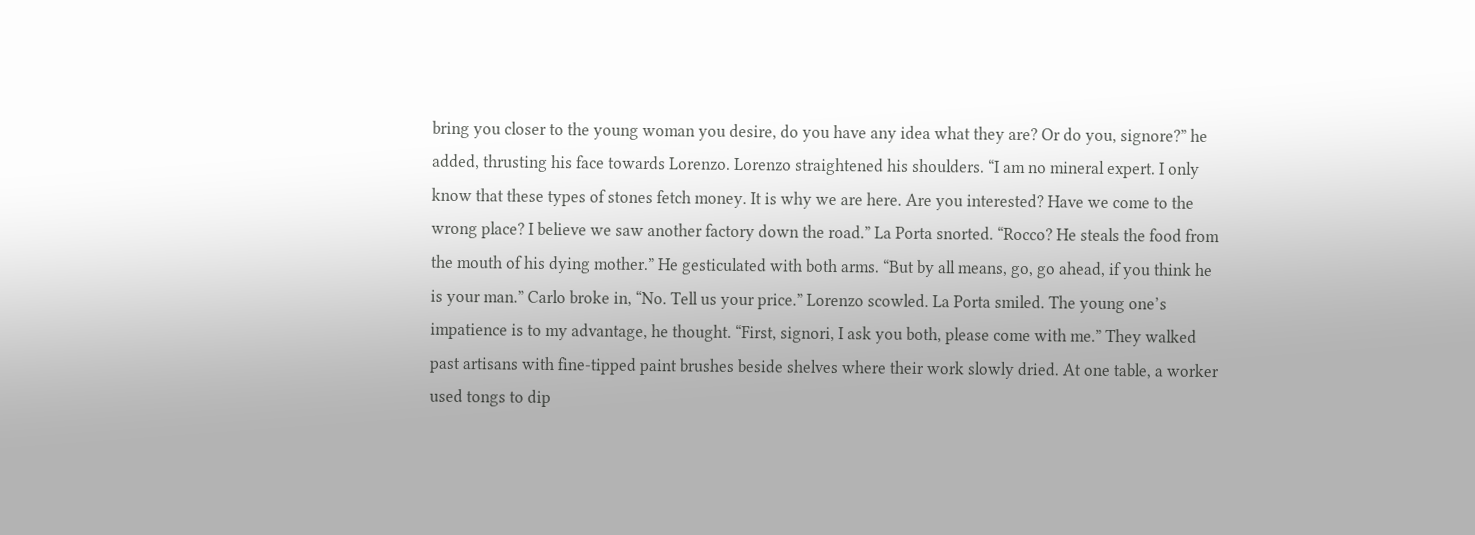bring you closer to the young woman you desire, do you have any idea what they are? Or do you, signore?” he added, thrusting his face towards Lorenzo. Lorenzo straightened his shoulders. “I am no mineral expert. I only know that these types of stones fetch money. It is why we are here. Are you interested? Have we come to the wrong place? I believe we saw another factory down the road.” La Porta snorted. “Rocco? He steals the food from the mouth of his dying mother.” He gesticulated with both arms. “But by all means, go, go ahead, if you think he is your man.” Carlo broke in, “No. Tell us your price.” Lorenzo scowled. La Porta smiled. The young one’s impatience is to my advantage, he thought. “First, signori, I ask you both, please come with me.” They walked past artisans with fine-tipped paint brushes beside shelves where their work slowly dried. At one table, a worker used tongs to dip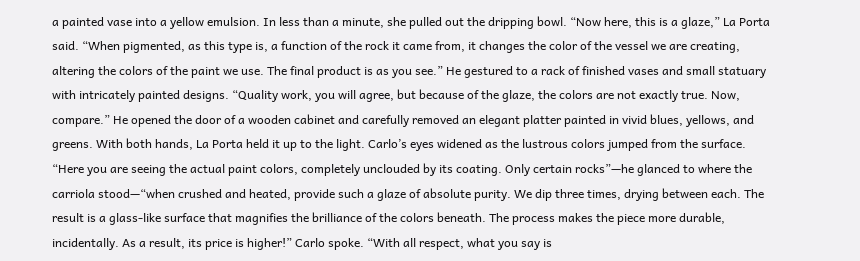a painted vase into a yellow emulsion. In less than a minute, she pulled out the dripping bowl. “Now here, this is a glaze,” La Porta said. “When pigmented, as this type is, a function of the rock it came from, it changes the color of the vessel we are creating, altering the colors of the paint we use. The final product is as you see.” He gestured to a rack of finished vases and small statuary with intricately painted designs. “Quality work, you will agree, but because of the glaze, the colors are not exactly true. Now, compare.” He opened the door of a wooden cabinet and carefully removed an elegant platter painted in vivid blues, yellows, and greens. With both hands, La Porta held it up to the light. Carlo’s eyes widened as the lustrous colors jumped from the surface. “Here you are seeing the actual paint colors, completely unclouded by its coating. Only certain rocks”—he glanced to where the carriola stood—“when crushed and heated, provide such a glaze of absolute purity. We dip three times, drying between each. The result is a glass-like surface that magnifies the brilliance of the colors beneath. The process makes the piece more durable, incidentally. As a result, its price is higher!” Carlo spoke. “With all respect, what you say is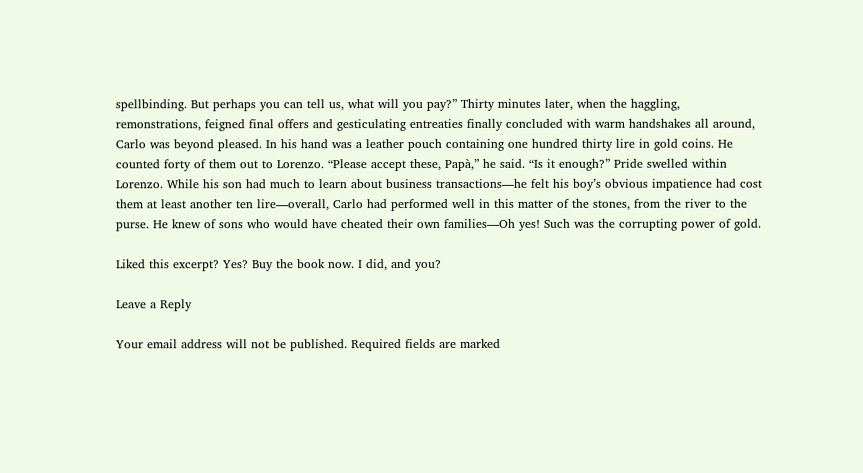spellbinding. But perhaps you can tell us, what will you pay?” Thirty minutes later, when the haggling, remonstrations, feigned final offers and gesticulating entreaties finally concluded with warm handshakes all around, Carlo was beyond pleased. In his hand was a leather pouch containing one hundred thirty lire in gold coins. He counted forty of them out to Lorenzo. “Please accept these, Papà,” he said. “Is it enough?” Pride swelled within Lorenzo. While his son had much to learn about business transactions—he felt his boy’s obvious impatience had cost them at least another ten lire—overall, Carlo had performed well in this matter of the stones, from the river to the purse. He knew of sons who would have cheated their own families—Oh yes! Such was the corrupting power of gold.

Liked this excerpt? Yes? Buy the book now. I did, and you?

Leave a Reply

Your email address will not be published. Required fields are marked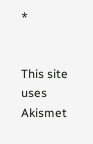*


This site uses Akismet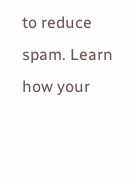to reduce spam. Learn how your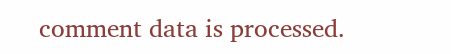comment data is processed.